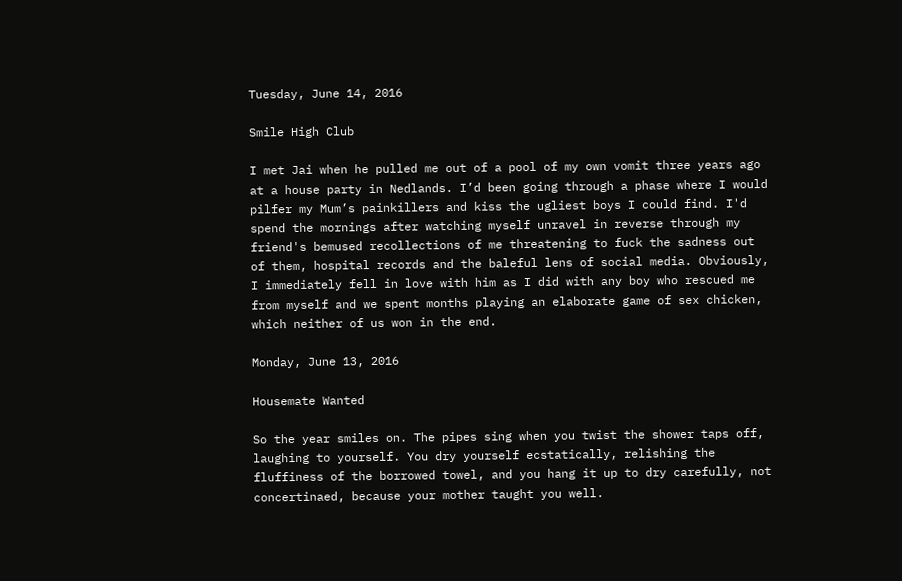Tuesday, June 14, 2016

Smile High Club

I met Jai when he pulled me out of a pool of my own vomit three years ago at a house party in Nedlands. I’d been going through a phase where I would pilfer my Mum’s painkillers and kiss the ugliest boys I could find. I'd spend the mornings after watching myself unravel in reverse through my friend's bemused recollections of me threatening to fuck the sadness out of them, hospital records and the baleful lens of social media. Obviously, I immediately fell in love with him as I did with any boy who rescued me from myself and we spent months playing an elaborate game of sex chicken, which neither of us won in the end.

Monday, June 13, 2016

Housemate Wanted

So the year smiles on. The pipes sing when you twist the shower taps off, laughing to yourself. You dry yourself ecstatically, relishing the fluffiness of the borrowed towel, and you hang it up to dry carefully, not concertinaed, because your mother taught you well.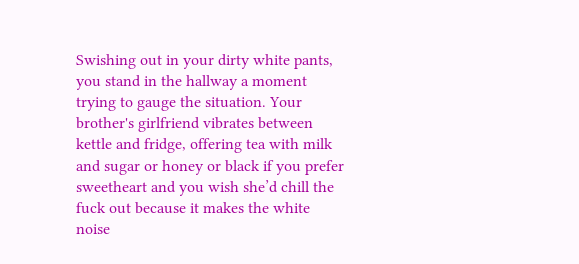Swishing out in your dirty white pants, you stand in the hallway a moment trying to gauge the situation. Your brother's girlfriend vibrates between kettle and fridge, offering tea with milk and sugar or honey or black if you prefer sweetheart and you wish she’d chill the fuck out because it makes the white noise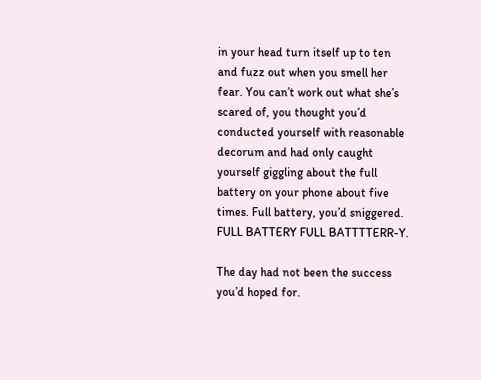in your head turn itself up to ten and fuzz out when you smell her fear. You can’t work out what she’s scared of, you thought you’d conducted yourself with reasonable decorum and had only caught yourself giggling about the full battery on your phone about five times. Full battery, you’d sniggered. FULL BATTERY FULL BATTTTERR-Y.

The day had not been the success you’d hoped for.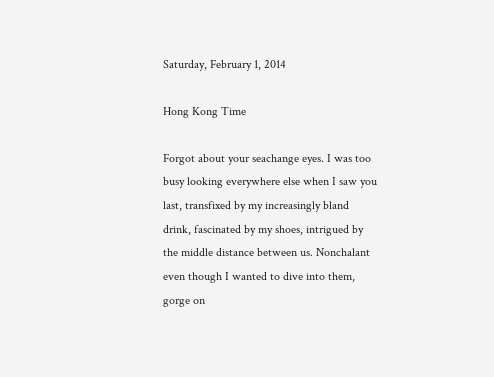Saturday, February 1, 2014

Hong Kong Time

Forgot about your seachange eyes. I was too busy looking everywhere else when I saw you last, transfixed by my increasingly bland drink, fascinated by my shoes, intrigued by the middle distance between us. Nonchalant even though I wanted to dive into them, gorge on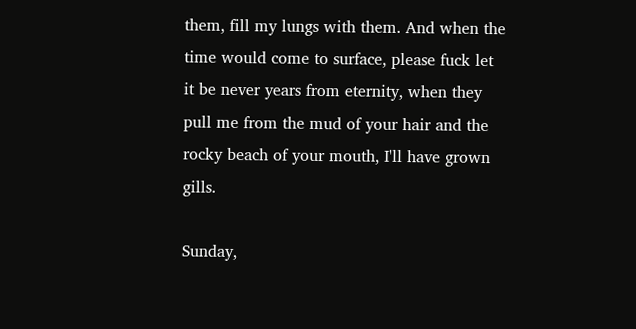them, fill my lungs with them. And when the time would come to surface, please fuck let it be never years from eternity, when they pull me from the mud of your hair and the rocky beach of your mouth, I'll have grown gills.

Sunday,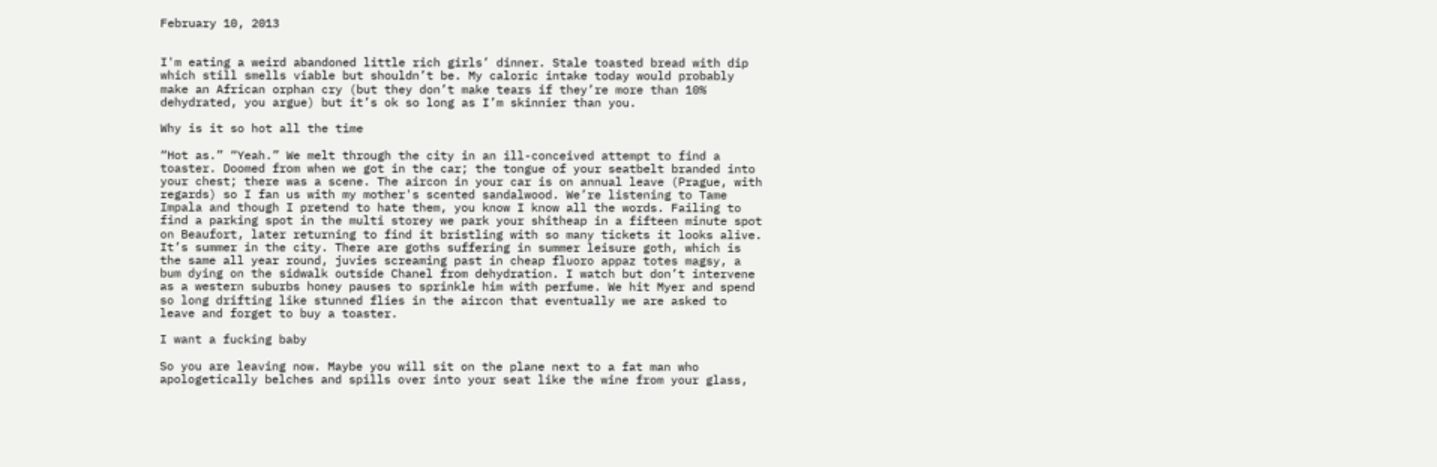February 10, 2013


I'm eating a weird abandoned little rich girls’ dinner. Stale toasted bread with dip which still smells viable but shouldn’t be. My caloric intake today would probably make an African orphan cry (but they don’t make tears if they’re more than 10% dehydrated, you argue) but it’s ok so long as I’m skinnier than you.

Why is it so hot all the time

“Hot as.” “Yeah.” We melt through the city in an ill-conceived attempt to find a toaster. Doomed from when we got in the car; the tongue of your seatbelt branded into your chest; there was a scene. The aircon in your car is on annual leave (Prague, with regards) so I fan us with my mother's scented sandalwood. We’re listening to Tame Impala and though I pretend to hate them, you know I know all the words. Failing to find a parking spot in the multi storey we park your shitheap in a fifteen minute spot on Beaufort, later returning to find it bristling with so many tickets it looks alive. It’s summer in the city. There are goths suffering in summer leisure goth, which is the same all year round, juvies screaming past in cheap fluoro appaz totes magsy, a bum dying on the sidwalk outside Chanel from dehydration. I watch but don’t intervene as a western suburbs honey pauses to sprinkle him with perfume. We hit Myer and spend so long drifting like stunned flies in the aircon that eventually we are asked to leave and forget to buy a toaster.

I want a fucking baby

So you are leaving now. Maybe you will sit on the plane next to a fat man who apologetically belches and spills over into your seat like the wine from your glass,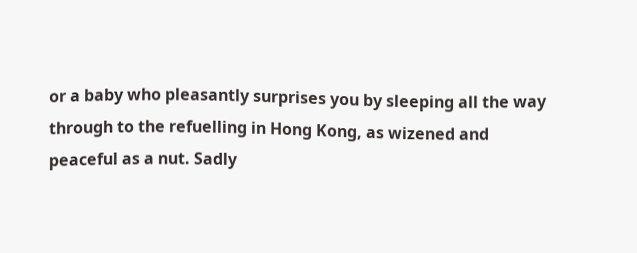or a baby who pleasantly surprises you by sleeping all the way through to the refuelling in Hong Kong, as wizened and peaceful as a nut. Sadly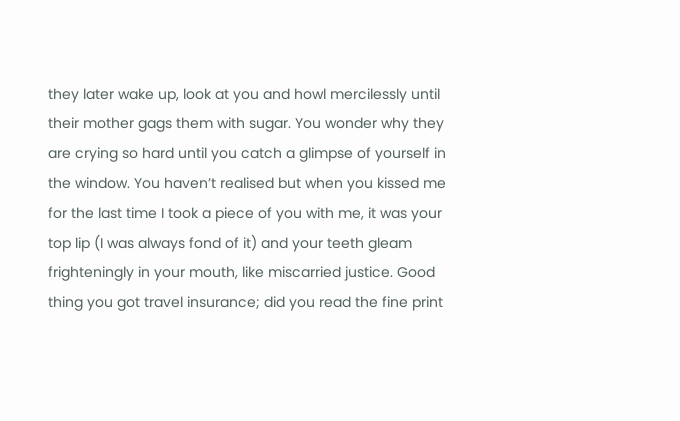they later wake up, look at you and howl mercilessly until their mother gags them with sugar. You wonder why they are crying so hard until you catch a glimpse of yourself in the window. You haven’t realised but when you kissed me for the last time I took a piece of you with me, it was your top lip (I was always fond of it) and your teeth gleam frighteningly in your mouth, like miscarried justice. Good thing you got travel insurance; did you read the fine print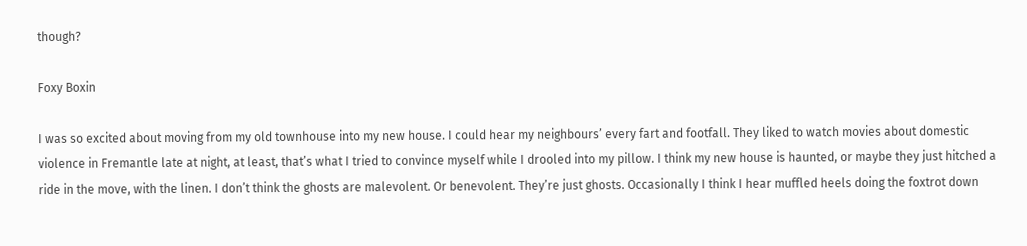though?

Foxy Boxin

I was so excited about moving from my old townhouse into my new house. I could hear my neighbours’ every fart and footfall. They liked to watch movies about domestic violence in Fremantle late at night, at least, that’s what I tried to convince myself while I drooled into my pillow. I think my new house is haunted, or maybe they just hitched a ride in the move, with the linen. I don’t think the ghosts are malevolent. Or benevolent. They’re just ghosts. Occasionally I think I hear muffled heels doing the foxtrot down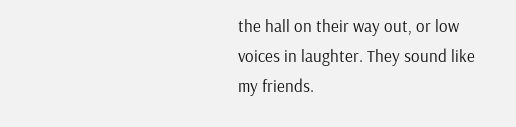the hall on their way out, or low voices in laughter. They sound like my friends.